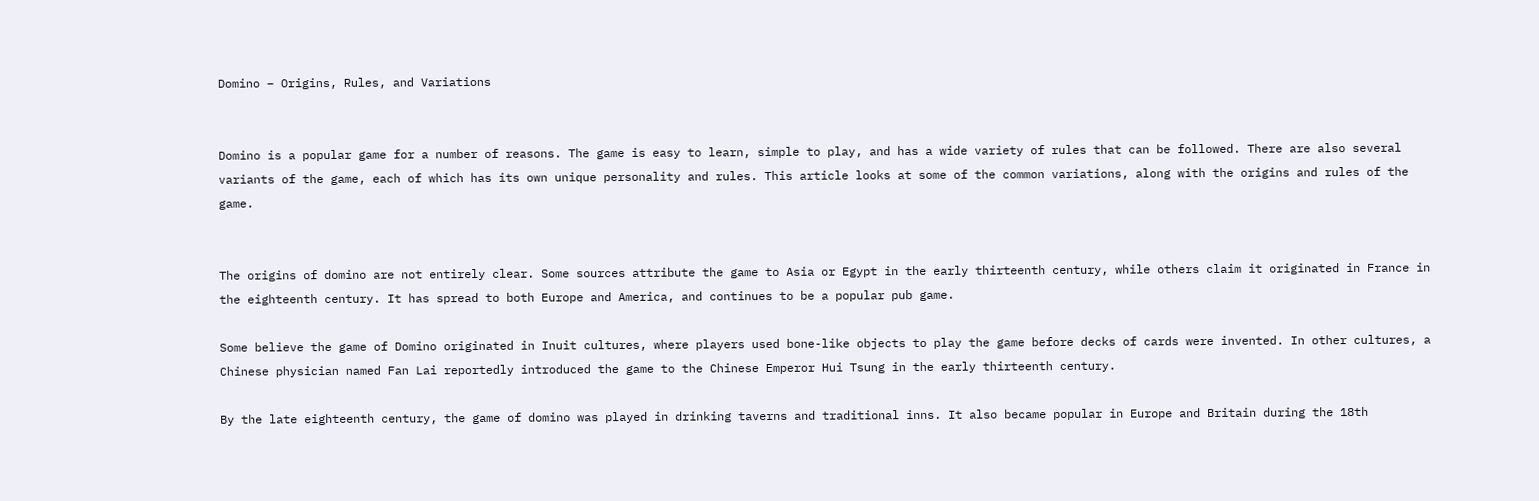Domino – Origins, Rules, and Variations


Domino is a popular game for a number of reasons. The game is easy to learn, simple to play, and has a wide variety of rules that can be followed. There are also several variants of the game, each of which has its own unique personality and rules. This article looks at some of the common variations, along with the origins and rules of the game.


The origins of domino are not entirely clear. Some sources attribute the game to Asia or Egypt in the early thirteenth century, while others claim it originated in France in the eighteenth century. It has spread to both Europe and America, and continues to be a popular pub game.

Some believe the game of Domino originated in Inuit cultures, where players used bone-like objects to play the game before decks of cards were invented. In other cultures, a Chinese physician named Fan Lai reportedly introduced the game to the Chinese Emperor Hui Tsung in the early thirteenth century.

By the late eighteenth century, the game of domino was played in drinking taverns and traditional inns. It also became popular in Europe and Britain during the 18th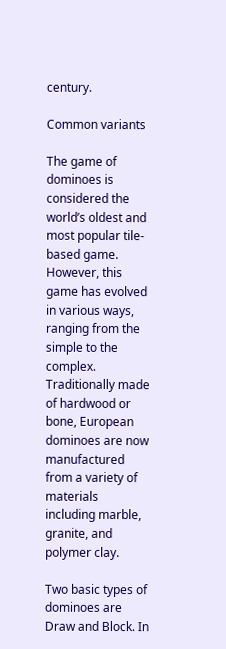century.

Common variants

The game of dominoes is considered the world’s oldest and most popular tile-based game. However, this game has evolved in various ways, ranging from the simple to the complex. Traditionally made of hardwood or bone, European dominoes are now manufactured from a variety of materials including marble, granite, and polymer clay.

Two basic types of dominoes are Draw and Block. In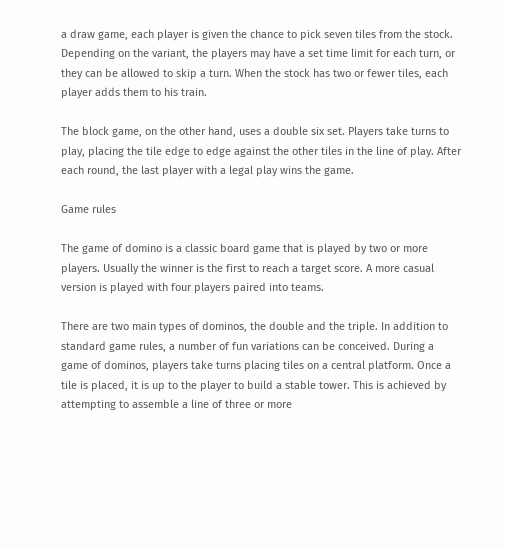a draw game, each player is given the chance to pick seven tiles from the stock. Depending on the variant, the players may have a set time limit for each turn, or they can be allowed to skip a turn. When the stock has two or fewer tiles, each player adds them to his train.

The block game, on the other hand, uses a double six set. Players take turns to play, placing the tile edge to edge against the other tiles in the line of play. After each round, the last player with a legal play wins the game.

Game rules

The game of domino is a classic board game that is played by two or more players. Usually the winner is the first to reach a target score. A more casual version is played with four players paired into teams.

There are two main types of dominos, the double and the triple. In addition to standard game rules, a number of fun variations can be conceived. During a game of dominos, players take turns placing tiles on a central platform. Once a tile is placed, it is up to the player to build a stable tower. This is achieved by attempting to assemble a line of three or more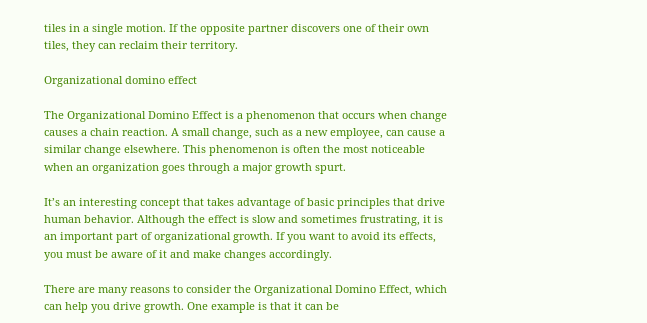tiles in a single motion. If the opposite partner discovers one of their own tiles, they can reclaim their territory.

Organizational domino effect

The Organizational Domino Effect is a phenomenon that occurs when change causes a chain reaction. A small change, such as a new employee, can cause a similar change elsewhere. This phenomenon is often the most noticeable when an organization goes through a major growth spurt.

It’s an interesting concept that takes advantage of basic principles that drive human behavior. Although the effect is slow and sometimes frustrating, it is an important part of organizational growth. If you want to avoid its effects, you must be aware of it and make changes accordingly.

There are many reasons to consider the Organizational Domino Effect, which can help you drive growth. One example is that it can be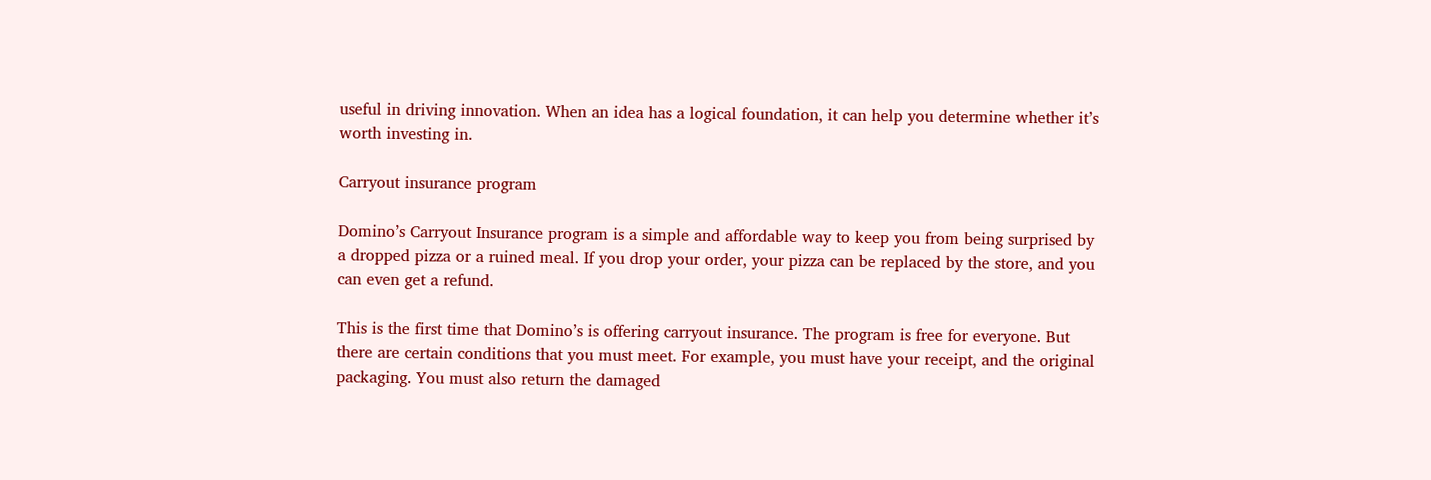useful in driving innovation. When an idea has a logical foundation, it can help you determine whether it’s worth investing in.

Carryout insurance program

Domino’s Carryout Insurance program is a simple and affordable way to keep you from being surprised by a dropped pizza or a ruined meal. If you drop your order, your pizza can be replaced by the store, and you can even get a refund.

This is the first time that Domino’s is offering carryout insurance. The program is free for everyone. But there are certain conditions that you must meet. For example, you must have your receipt, and the original packaging. You must also return the damaged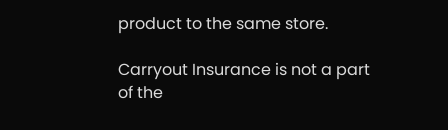product to the same store.

Carryout Insurance is not a part of the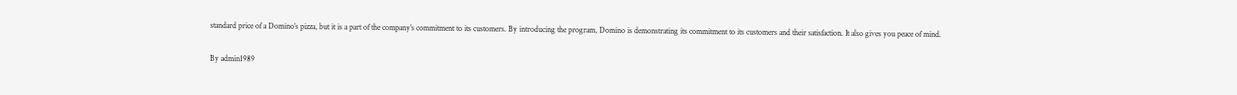standard price of a Domino’s pizza, but it is a part of the company’s commitment to its customers. By introducing the program, Domino is demonstrating its commitment to its customers and their satisfaction. It also gives you peace of mind.

By admin1989